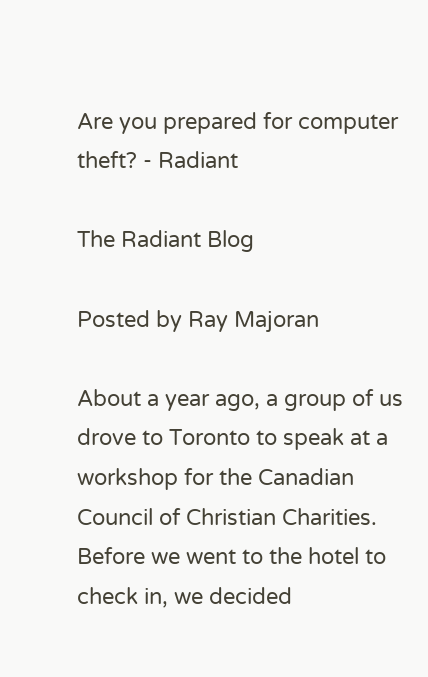Are you prepared for computer theft? - Radiant

The Radiant Blog

Posted by Ray Majoran

About a year ago, a group of us drove to Toronto to speak at a workshop for the Canadian Council of Christian Charities. Before we went to the hotel to check in, we decided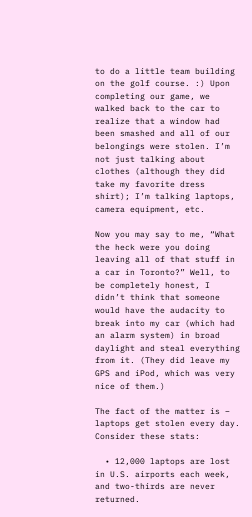to do a little team building on the golf course. :) Upon completing our game, we walked back to the car to realize that a window had been smashed and all of our belongings were stolen. I’m not just talking about clothes (although they did take my favorite dress shirt); I’m talking laptops, camera equipment, etc.

Now you may say to me, “What the heck were you doing leaving all of that stuff in a car in Toronto?” Well, to be completely honest, I didn’t think that someone would have the audacity to break into my car (which had an alarm system) in broad daylight and steal everything from it. (They did leave my GPS and iPod, which was very nice of them.)

The fact of the matter is – laptops get stolen every day. Consider these stats:

  • 12,000 laptops are lost in U.S. airports each week, and two-thirds are never returned.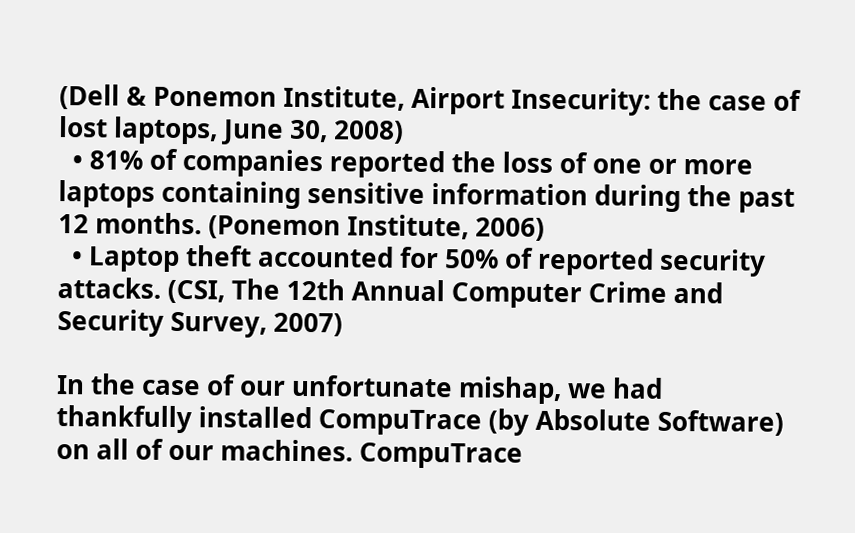(Dell & Ponemon Institute, Airport Insecurity: the case of lost laptops, June 30, 2008)
  • 81% of companies reported the loss of one or more laptops containing sensitive information during the past 12 months. (Ponemon Institute, 2006)
  • Laptop theft accounted for 50% of reported security attacks. (CSI, The 12th Annual Computer Crime and Security Survey, 2007)

In the case of our unfortunate mishap, we had thankfully installed CompuTrace (by Absolute Software) on all of our machines. CompuTrace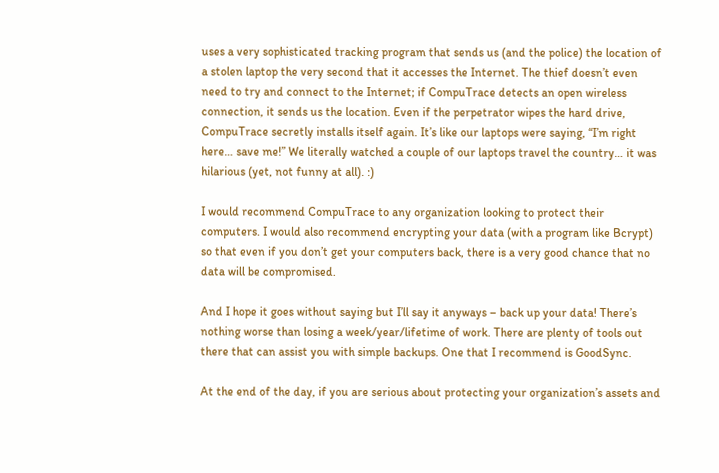uses a very sophisticated tracking program that sends us (and the police) the location of a stolen laptop the very second that it accesses the Internet. The thief doesn’t even need to try and connect to the Internet; if CompuTrace detects an open wireless connection, it sends us the location. Even if the perpetrator wipes the hard drive, CompuTrace secretly installs itself again. It’s like our laptops were saying, “I’m right here… save me!” We literally watched a couple of our laptops travel the country… it was hilarious (yet, not funny at all). :)

I would recommend CompuTrace to any organization looking to protect their computers. I would also recommend encrypting your data (with a program like Bcrypt) so that even if you don’t get your computers back, there is a very good chance that no data will be compromised.

And I hope it goes without saying but I’ll say it anyways – back up your data! There’s nothing worse than losing a week/year/lifetime of work. There are plenty of tools out there that can assist you with simple backups. One that I recommend is GoodSync.

At the end of the day, if you are serious about protecting your organization’s assets and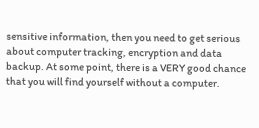sensitive information, then you need to get serious about computer tracking, encryption and data backup. At some point, there is a VERY good chance that you will find yourself without a computer.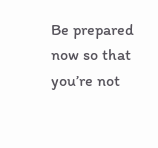Be prepared now so that you’re not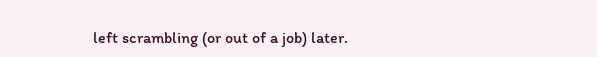left scrambling (or out of a job) later.